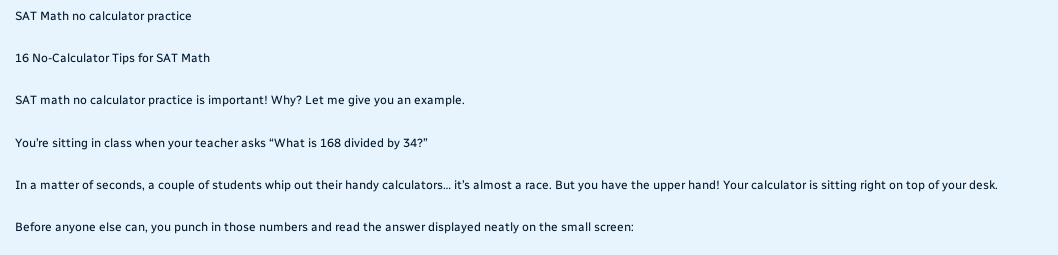SAT Math no calculator practice

16 No-Calculator Tips for SAT Math

SAT math no calculator practice is important! Why? Let me give you an example.

You’re sitting in class when your teacher asks “What is 168 divided by 34?”

In a matter of seconds, a couple of students whip out their handy calculators… it’s almost a race. But you have the upper hand! Your calculator is sitting right on top of your desk.

Before anyone else can, you punch in those numbers and read the answer displayed neatly on the small screen: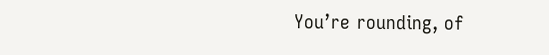You’re rounding, of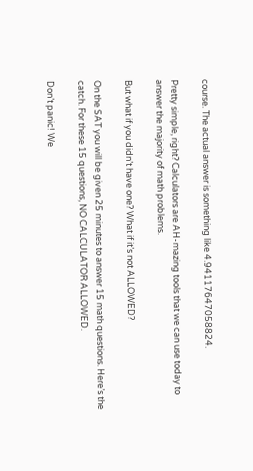course. The actual answer is something like 4.94117647058824.

Pretty simple, right? Calculators are AH-mazing tools that we can use today to answer the majority of math problems.

But what if you didn’t have one? What if it’s not ALLOWED?

On the SAT you will be given 25 minutes to answer 15 math questions. Here’s the catch. For these 15 questions, NO CALCULATOR ALLOWED.

Don’t panic! We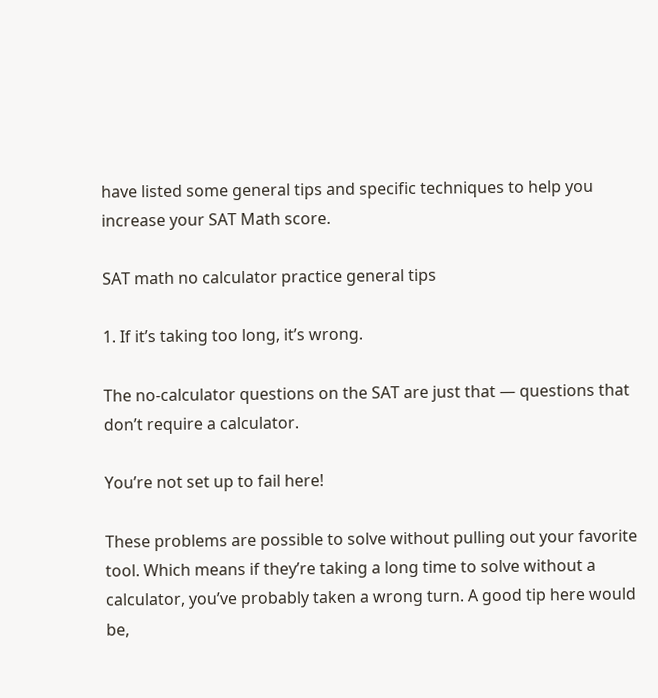have listed some general tips and specific techniques to help you increase your SAT Math score.

SAT math no calculator practice general tips

1. If it’s taking too long, it’s wrong.

The no-calculator questions on the SAT are just that — questions that don’t require a calculator.

You’re not set up to fail here!

These problems are possible to solve without pulling out your favorite tool. Which means if they’re taking a long time to solve without a calculator, you’ve probably taken a wrong turn. A good tip here would be,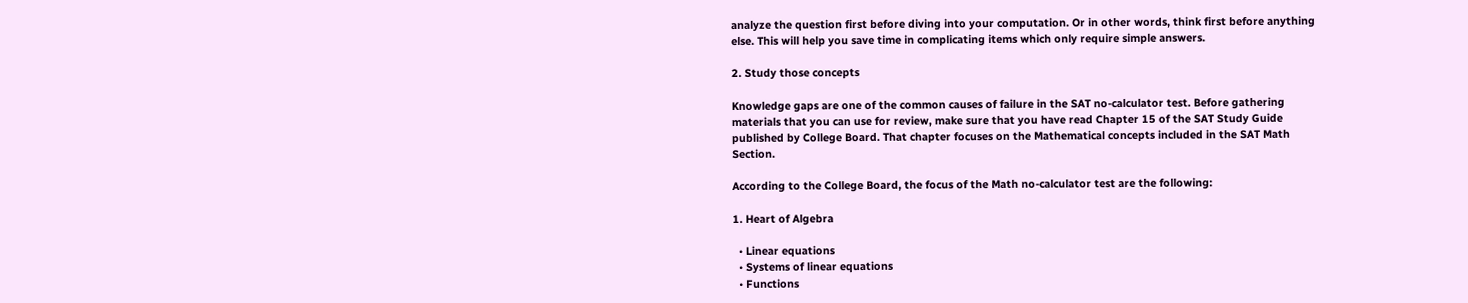analyze the question first before diving into your computation. Or in other words, think first before anything else. This will help you save time in complicating items which only require simple answers.

2. Study those concepts

Knowledge gaps are one of the common causes of failure in the SAT no-calculator test. Before gathering materials that you can use for review, make sure that you have read Chapter 15 of the SAT Study Guide published by College Board. That chapter focuses on the Mathematical concepts included in the SAT Math Section.

According to the College Board, the focus of the Math no-calculator test are the following:

1. Heart of Algebra

  • Linear equations
  • Systems of linear equations
  • Functions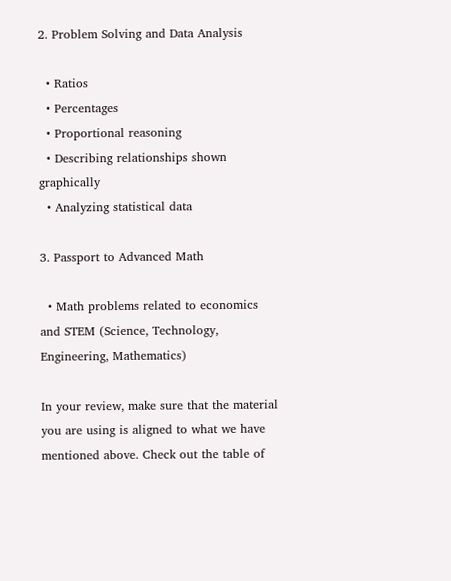2. Problem Solving and Data Analysis

  • Ratios
  • Percentages
  • Proportional reasoning
  • Describing relationships shown graphically
  • Analyzing statistical data

3. Passport to Advanced Math

  • Math problems related to economics and STEM (Science, Technology, Engineering, Mathematics)

In your review, make sure that the material you are using is aligned to what we have mentioned above. Check out the table of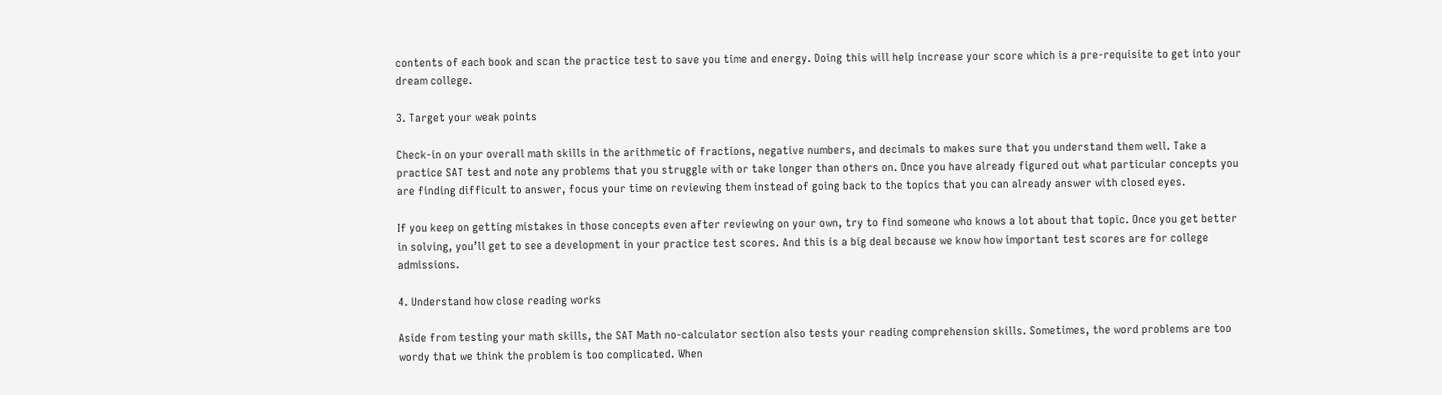contents of each book and scan the practice test to save you time and energy. Doing this will help increase your score which is a pre-requisite to get into your dream college.

3. Target your weak points

Check-in on your overall math skills in the arithmetic of fractions, negative numbers, and decimals to makes sure that you understand them well. Take a practice SAT test and note any problems that you struggle with or take longer than others on. Once you have already figured out what particular concepts you are finding difficult to answer, focus your time on reviewing them instead of going back to the topics that you can already answer with closed eyes.

If you keep on getting mistakes in those concepts even after reviewing on your own, try to find someone who knows a lot about that topic. Once you get better in solving, you’ll get to see a development in your practice test scores. And this is a big deal because we know how important test scores are for college admissions.

4. Understand how close reading works

Aside from testing your math skills, the SAT Math no-calculator section also tests your reading comprehension skills. Sometimes, the word problems are too wordy that we think the problem is too complicated. When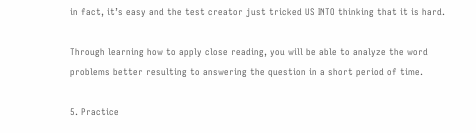in fact, it’s easy and the test creator just tricked US INTO thinking that it is hard.

Through learning how to apply close reading, you will be able to analyze the word problems better resulting to answering the question in a short period of time.

5. Practice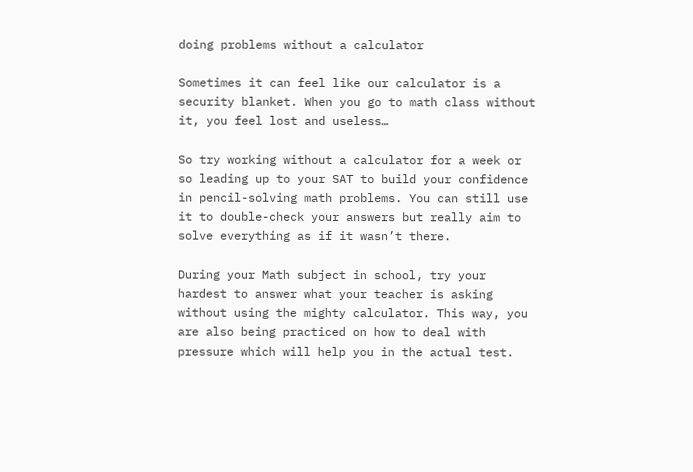doing problems without a calculator

Sometimes it can feel like our calculator is a security blanket. When you go to math class without it, you feel lost and useless…

So try working without a calculator for a week or so leading up to your SAT to build your confidence in pencil-solving math problems. You can still use it to double-check your answers but really aim to solve everything as if it wasn’t there.

During your Math subject in school, try your hardest to answer what your teacher is asking without using the mighty calculator. This way, you are also being practiced on how to deal with pressure which will help you in the actual test.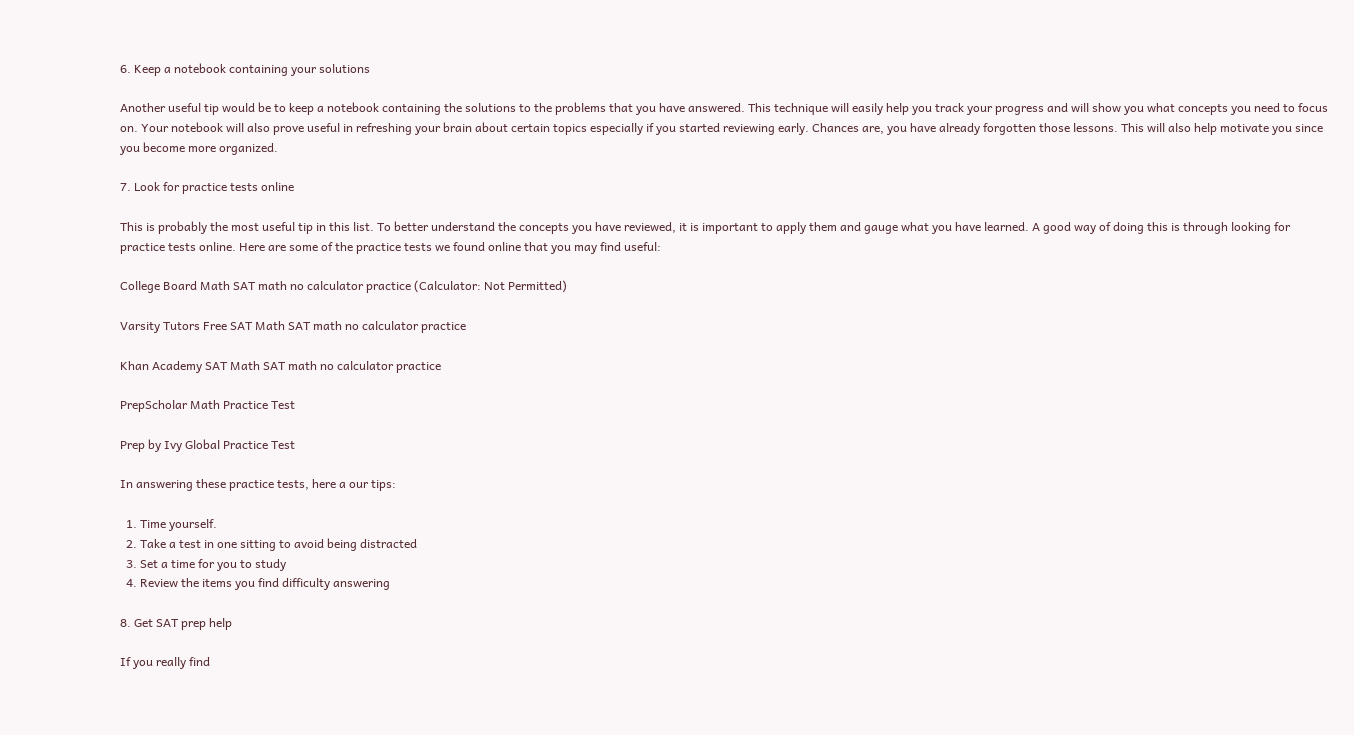6. Keep a notebook containing your solutions

Another useful tip would be to keep a notebook containing the solutions to the problems that you have answered. This technique will easily help you track your progress and will show you what concepts you need to focus on. Your notebook will also prove useful in refreshing your brain about certain topics especially if you started reviewing early. Chances are, you have already forgotten those lessons. This will also help motivate you since you become more organized.

7. Look for practice tests online

This is probably the most useful tip in this list. To better understand the concepts you have reviewed, it is important to apply them and gauge what you have learned. A good way of doing this is through looking for practice tests online. Here are some of the practice tests we found online that you may find useful:

College Board Math SAT math no calculator practice (Calculator: Not Permitted)

Varsity Tutors Free SAT Math SAT math no calculator practice

Khan Academy SAT Math SAT math no calculator practice

PrepScholar Math Practice Test

Prep by Ivy Global Practice Test

In answering these practice tests, here a our tips:

  1. Time yourself.
  2. Take a test in one sitting to avoid being distracted
  3. Set a time for you to study
  4. Review the items you find difficulty answering

8. Get SAT prep help

If you really find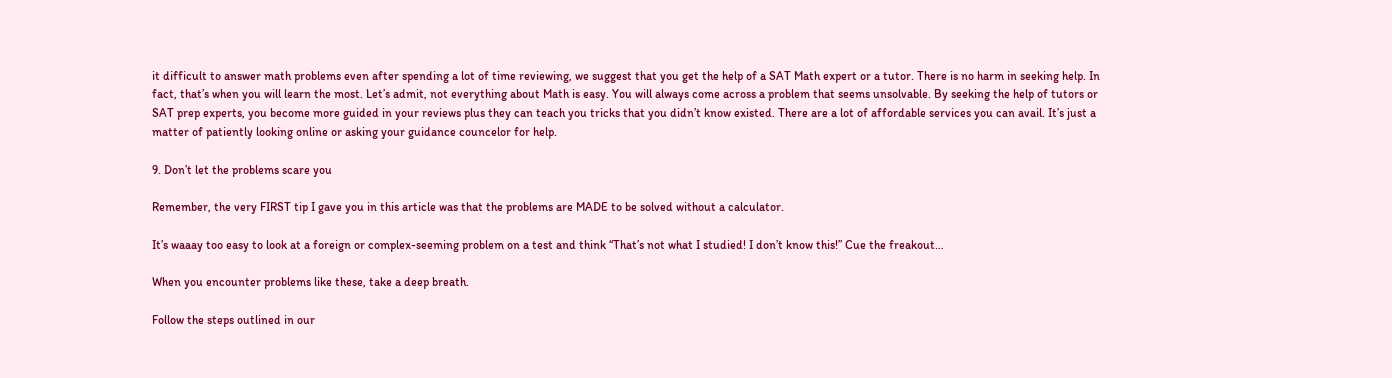it difficult to answer math problems even after spending a lot of time reviewing, we suggest that you get the help of a SAT Math expert or a tutor. There is no harm in seeking help. In fact, that’s when you will learn the most. Let’s admit, not everything about Math is easy. You will always come across a problem that seems unsolvable. By seeking the help of tutors or SAT prep experts, you become more guided in your reviews plus they can teach you tricks that you didn’t know existed. There are a lot of affordable services you can avail. It’s just a matter of patiently looking online or asking your guidance councelor for help.

9. Don’t let the problems scare you

Remember, the very FIRST tip I gave you in this article was that the problems are MADE to be solved without a calculator.

It’s waaay too easy to look at a foreign or complex-seeming problem on a test and think “That’s not what I studied! I don’t know this!” Cue the freakout…

When you encounter problems like these, take a deep breath.

Follow the steps outlined in our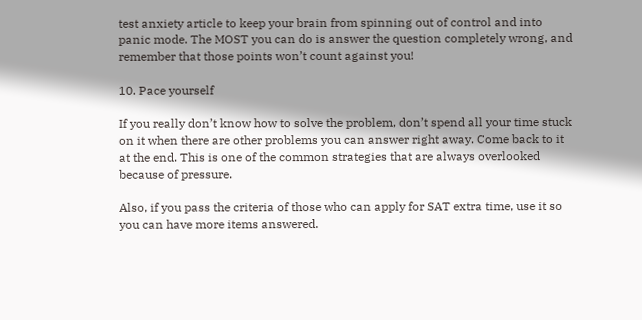test anxiety article to keep your brain from spinning out of control and into panic mode. The MOST you can do is answer the question completely wrong, and remember that those points won’t count against you!

10. Pace yourself

If you really don’t know how to solve the problem, don’t spend all your time stuck on it when there are other problems you can answer right away. Come back to it at the end. This is one of the common strategies that are always overlooked because of pressure.

Also, if you pass the criteria of those who can apply for SAT extra time, use it so you can have more items answered.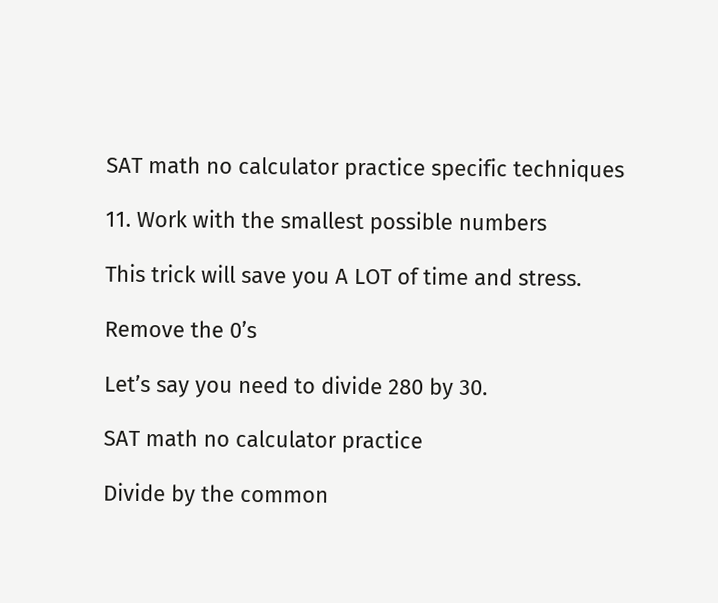SAT math no calculator practice specific techniques

11. Work with the smallest possible numbers

This trick will save you A LOT of time and stress.

Remove the 0’s

Let’s say you need to divide 280 by 30.

SAT math no calculator practice

Divide by the common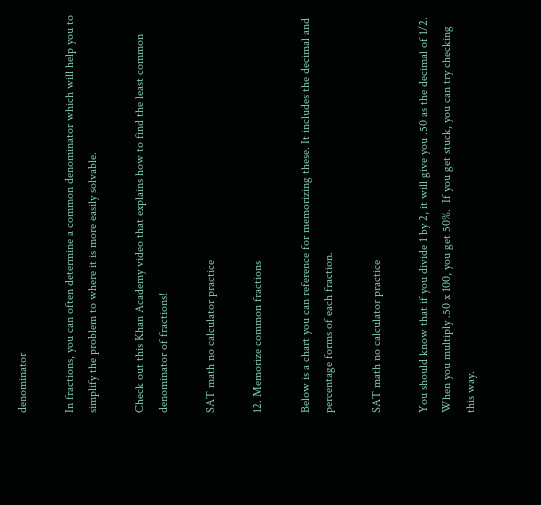denominator

In fractions, you can often determine a common denominator which will help you to simplify the problem to where it is more easily solvable.

Check out this Khan Academy video that explains how to find the least common denominator of fractions!

SAT math no calculator practice

12. Memorize common fractions

Below is a chart you can reference for memorizing these. It includes the decimal and percentage forms of each fraction.

SAT math no calculator practice

You should know that if you divide 1 by 2, it will give you .50 as the decimal of 1/2. When you multiply .50 x 100, you get 50%.  If you get stuck, you can try checking this way.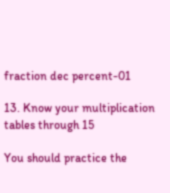fraction dec percent-01

13. Know your multiplication tables through 15

You should practice the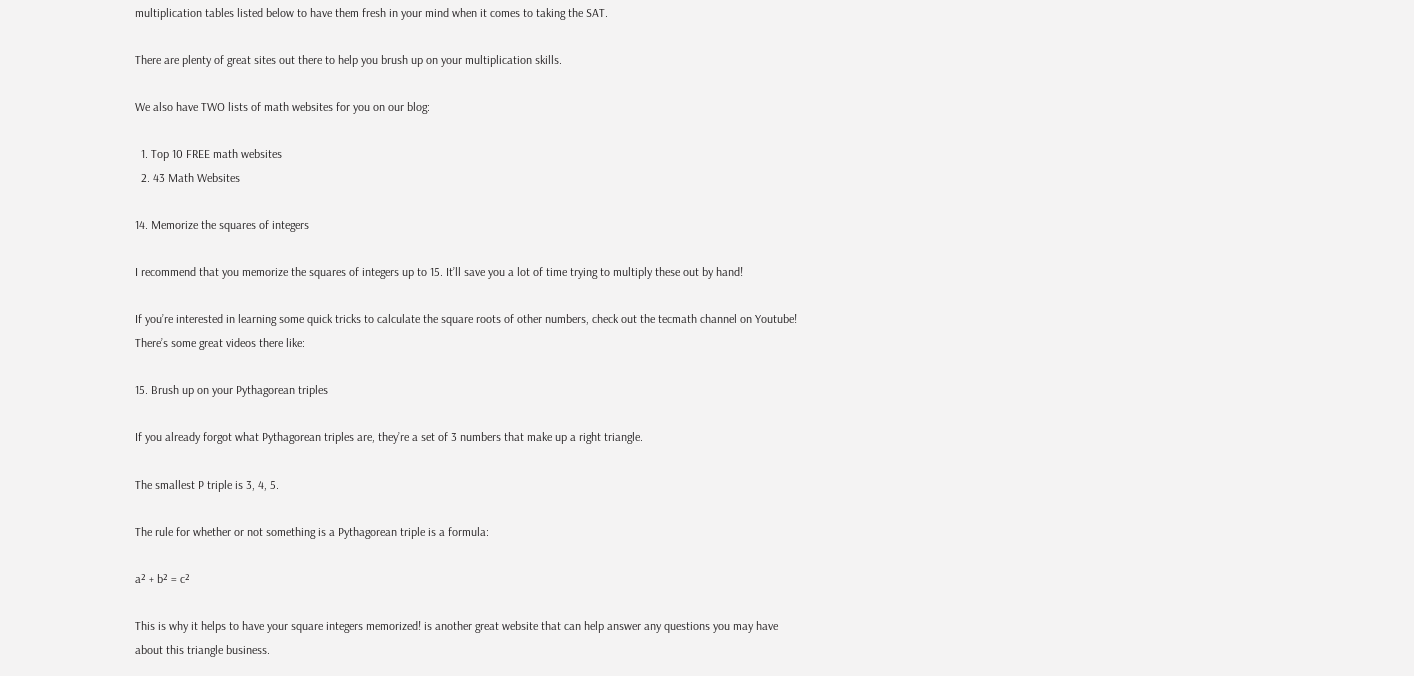multiplication tables listed below to have them fresh in your mind when it comes to taking the SAT.

There are plenty of great sites out there to help you brush up on your multiplication skills.

We also have TWO lists of math websites for you on our blog:

  1. Top 10 FREE math websites
  2. 43 Math Websites

14. Memorize the squares of integers

I recommend that you memorize the squares of integers up to 15. It’ll save you a lot of time trying to multiply these out by hand!

If you’re interested in learning some quick tricks to calculate the square roots of other numbers, check out the tecmath channel on Youtube! There’s some great videos there like:

15. Brush up on your Pythagorean triples

If you already forgot what Pythagorean triples are, they’re a set of 3 numbers that make up a right triangle.

The smallest P triple is 3, 4, 5.

The rule for whether or not something is a Pythagorean triple is a formula:

a² + b² = c²

This is why it helps to have your square integers memorized! is another great website that can help answer any questions you may have about this triangle business.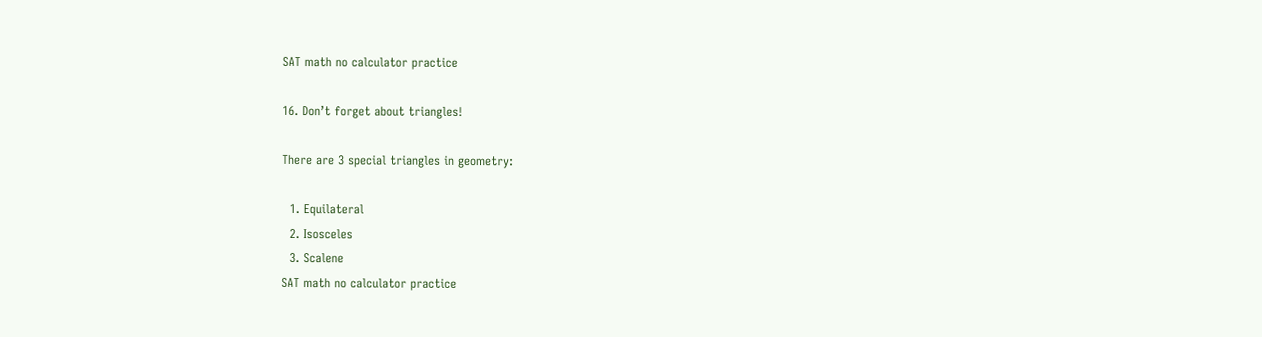SAT math no calculator practice

16. Don’t forget about triangles!

There are 3 special triangles in geometry:

  1. Equilateral
  2. Isosceles
  3. Scalene
SAT math no calculator practice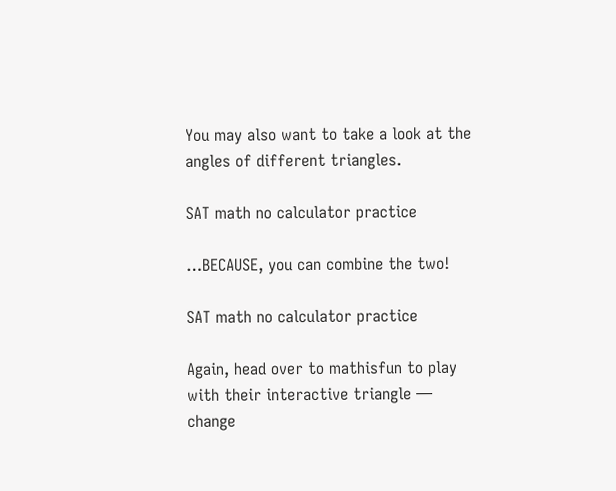You may also want to take a look at the angles of different triangles.

SAT math no calculator practice

…BECAUSE, you can combine the two!

SAT math no calculator practice

Again, head over to mathisfun to play with their interactive triangle — change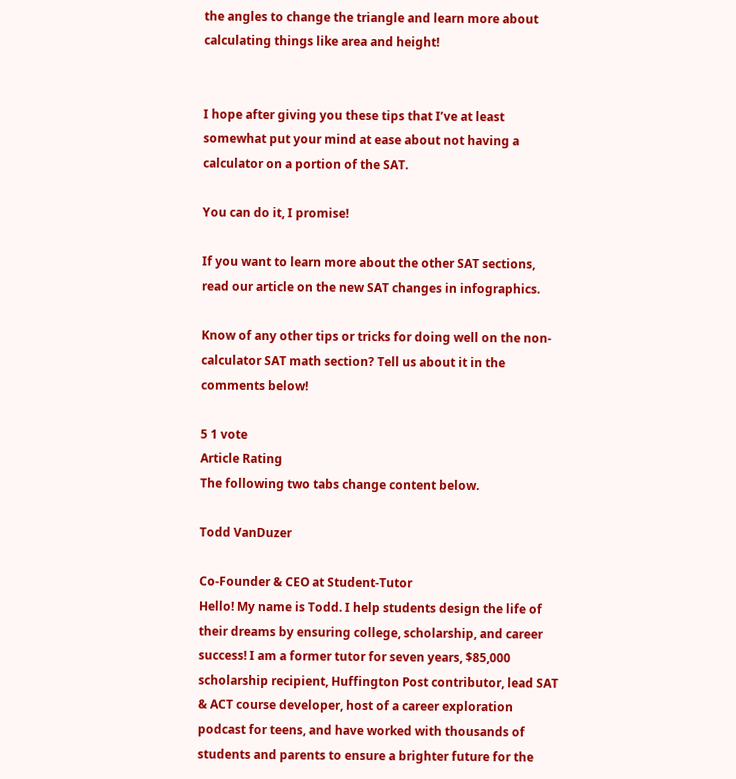the angles to change the triangle and learn more about calculating things like area and height!


I hope after giving you these tips that I’ve at least somewhat put your mind at ease about not having a calculator on a portion of the SAT.

You can do it, I promise!

If you want to learn more about the other SAT sections, read our article on the new SAT changes in infographics.

Know of any other tips or tricks for doing well on the non-calculator SAT math section? Tell us about it in the comments below!

5 1 vote
Article Rating
The following two tabs change content below.

Todd VanDuzer

Co-Founder & CEO at Student-Tutor
Hello! My name is Todd. I help students design the life of their dreams by ensuring college, scholarship, and career success! I am a former tutor for seven years, $85,000 scholarship recipient, Huffington Post contributor, lead SAT & ACT course developer, host of a career exploration podcast for teens, and have worked with thousands of students and parents to ensure a brighter future for the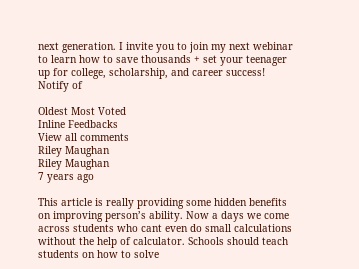next generation. I invite you to join my next webinar to learn how to save thousands + set your teenager up for college, scholarship, and career success!
Notify of

Oldest Most Voted
Inline Feedbacks
View all comments
Riley Maughan
Riley Maughan
7 years ago

This article is really providing some hidden benefits on improving person’s ability. Now a days we come across students who cant even do small calculations without the help of calculator. Schools should teach students on how to solve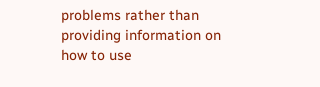problems rather than providing information on how to use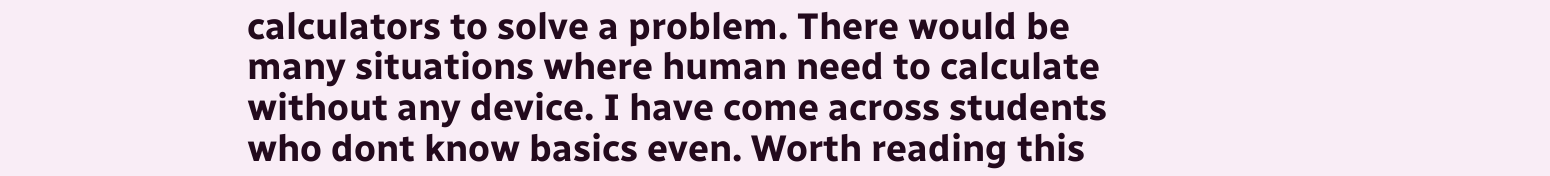calculators to solve a problem. There would be many situations where human need to calculate without any device. I have come across students who dont know basics even. Worth reading this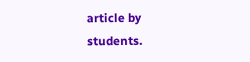article by students.